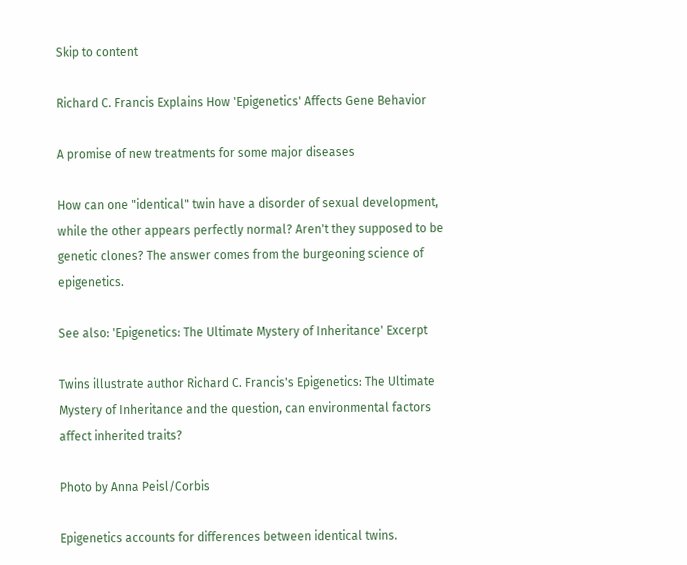Skip to content

Richard C. Francis Explains How 'Epigenetics' Affects Gene Behavior

A promise of new treatments for some major diseases

How can one "identical" twin have a disorder of sexual development, while the other appears perfectly normal? Aren't they supposed to be genetic clones? The answer comes from the burgeoning science of epigenetics.

See also: 'Epigenetics: The Ultimate Mystery of Inheritance' Excerpt

Twins illustrate author Richard C. Francis's Epigenetics: The Ultimate Mystery of Inheritance and the question, can environmental factors affect inherited traits?

Photo by Anna Peisl/Corbis

Epigenetics accounts for differences between identical twins.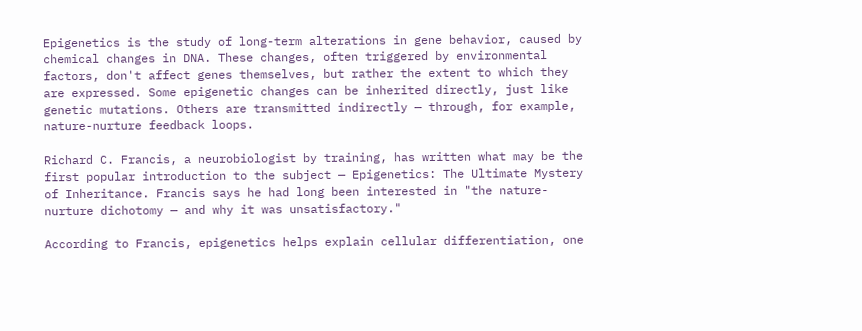Epigenetics is the study of long-term alterations in gene behavior, caused by chemical changes in DNA. These changes, often triggered by environmental factors, don't affect genes themselves, but rather the extent to which they are expressed. Some epigenetic changes can be inherited directly, just like genetic mutations. Others are transmitted indirectly — through, for example, nature-nurture feedback loops.

Richard C. Francis, a neurobiologist by training, has written what may be the first popular introduction to the subject — Epigenetics: The Ultimate Mystery of Inheritance. Francis says he had long been interested in "the nature-nurture dichotomy — and why it was unsatisfactory."

According to Francis, epigenetics helps explain cellular differentiation, one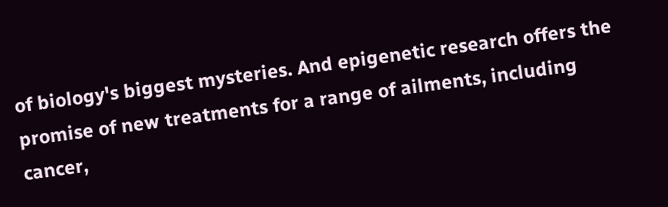of biology's biggest mysteries. And epigenetic research offers the promise of new treatments for a range of ailments, including cancer,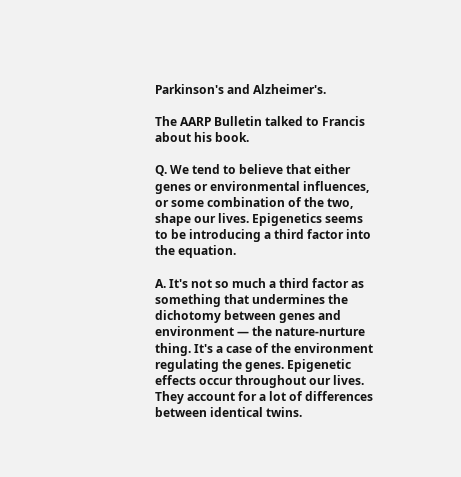Parkinson's and Alzheimer's.

The AARP Bulletin talked to Francis about his book.

Q. We tend to believe that either genes or environmental influences, or some combination of the two, shape our lives. Epigenetics seems to be introducing a third factor into the equation.

A. It's not so much a third factor as something that undermines the dichotomy between genes and environment — the nature-nurture thing. It's a case of the environment regulating the genes. Epigenetic effects occur throughout our lives. They account for a lot of differences between identical twins.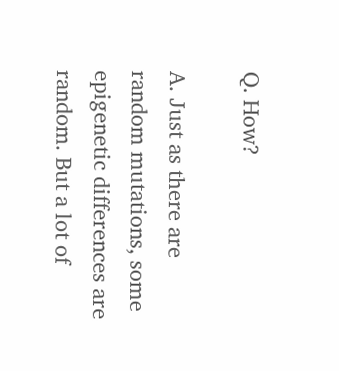Q. How?

A. Just as there are random mutations, some epigenetic differences are random. But a lot of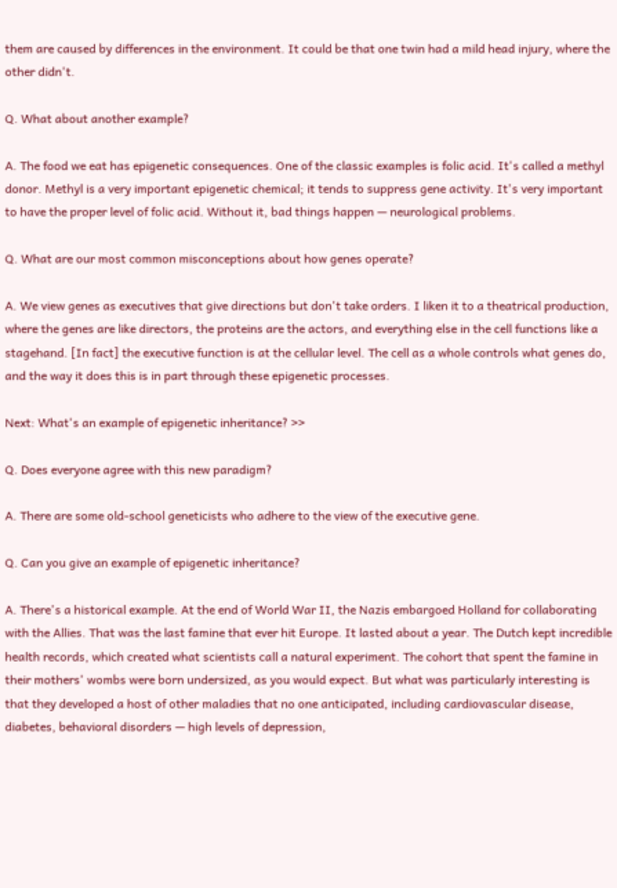them are caused by differences in the environment. It could be that one twin had a mild head injury, where the other didn't.

Q. What about another example?

A. The food we eat has epigenetic consequences. One of the classic examples is folic acid. It's called a methyl donor. Methyl is a very important epigenetic chemical; it tends to suppress gene activity. It's very important to have the proper level of folic acid. Without it, bad things happen — neurological problems.

Q. What are our most common misconceptions about how genes operate?

A. We view genes as executives that give directions but don't take orders. I liken it to a theatrical production, where the genes are like directors, the proteins are the actors, and everything else in the cell functions like a stagehand. [In fact] the executive function is at the cellular level. The cell as a whole controls what genes do, and the way it does this is in part through these epigenetic processes.

Next: What's an example of epigenetic inheritance? >>

Q. Does everyone agree with this new paradigm?

A. There are some old-school geneticists who adhere to the view of the executive gene.

Q. Can you give an example of epigenetic inheritance?

A. There's a historical example. At the end of World War II, the Nazis embargoed Holland for collaborating with the Allies. That was the last famine that ever hit Europe. It lasted about a year. The Dutch kept incredible health records, which created what scientists call a natural experiment. The cohort that spent the famine in their mothers' wombs were born undersized, as you would expect. But what was particularly interesting is that they developed a host of other maladies that no one anticipated, including cardiovascular disease, diabetes, behavioral disorders — high levels of depression,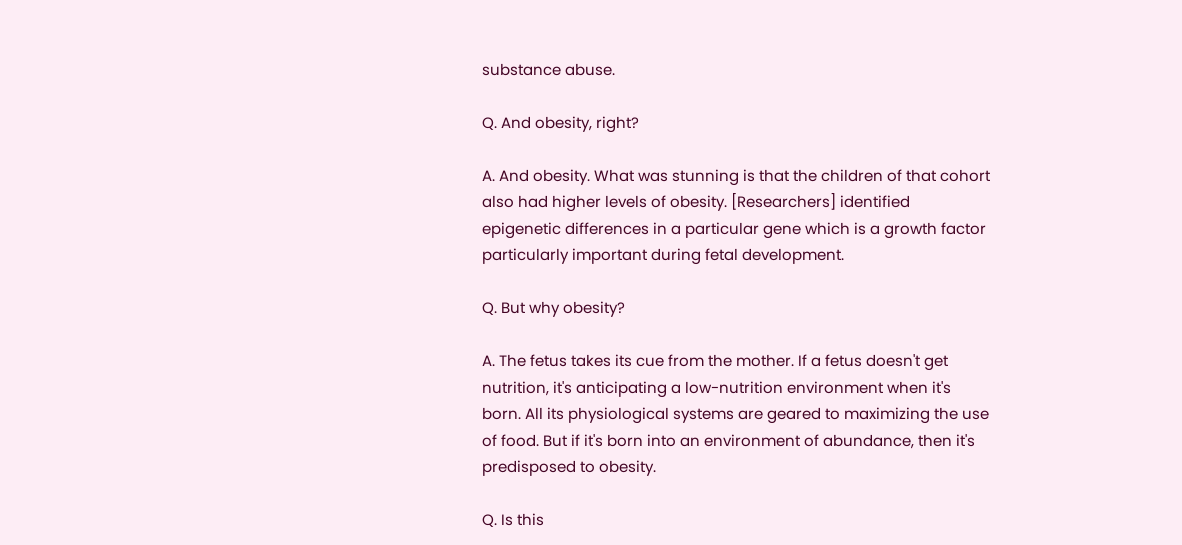substance abuse.

Q. And obesity, right?

A. And obesity. What was stunning is that the children of that cohort also had higher levels of obesity. [Researchers] identified epigenetic differences in a particular gene which is a growth factor particularly important during fetal development.

Q. But why obesity?

A. The fetus takes its cue from the mother. If a fetus doesn't get nutrition, it's anticipating a low-nutrition environment when it's born. All its physiological systems are geared to maximizing the use of food. But if it's born into an environment of abundance, then it's predisposed to obesity.

Q. Is this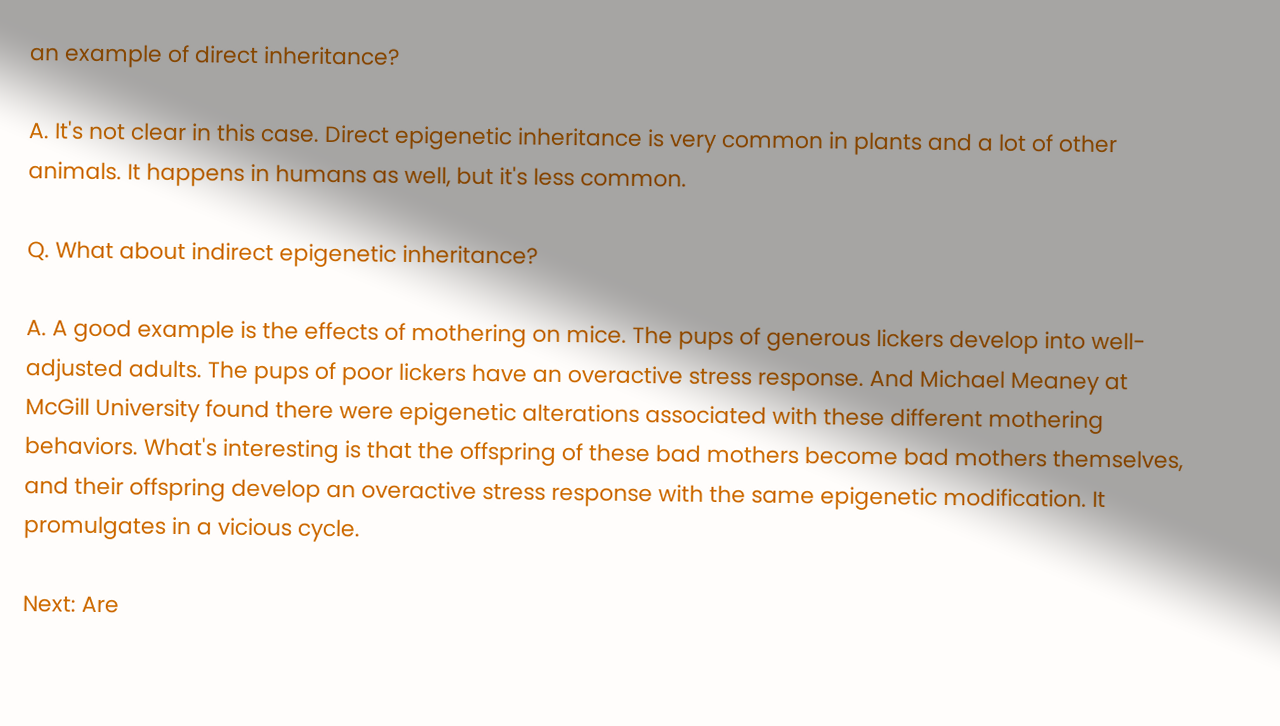an example of direct inheritance?

A. It's not clear in this case. Direct epigenetic inheritance is very common in plants and a lot of other animals. It happens in humans as well, but it's less common.

Q. What about indirect epigenetic inheritance?

A. A good example is the effects of mothering on mice. The pups of generous lickers develop into well-adjusted adults. The pups of poor lickers have an overactive stress response. And Michael Meaney at McGill University found there were epigenetic alterations associated with these different mothering behaviors. What's interesting is that the offspring of these bad mothers become bad mothers themselves, and their offspring develop an overactive stress response with the same epigenetic modification. It promulgates in a vicious cycle.

Next: Are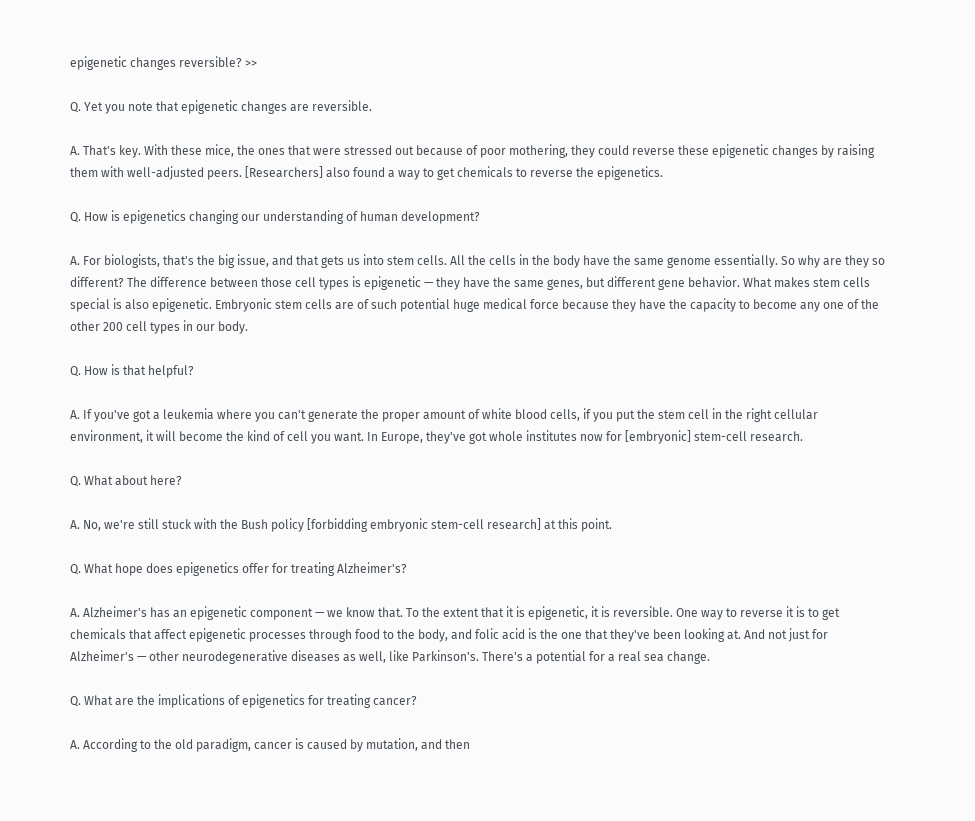epigenetic changes reversible? >>

Q. Yet you note that epigenetic changes are reversible.

A. That's key. With these mice, the ones that were stressed out because of poor mothering, they could reverse these epigenetic changes by raising them with well-adjusted peers. [Researchers] also found a way to get chemicals to reverse the epigenetics.

Q. How is epigenetics changing our understanding of human development?

A. For biologists, that's the big issue, and that gets us into stem cells. All the cells in the body have the same genome essentially. So why are they so different? The difference between those cell types is epigenetic — they have the same genes, but different gene behavior. What makes stem cells special is also epigenetic. Embryonic stem cells are of such potential huge medical force because they have the capacity to become any one of the other 200 cell types in our body.

Q. How is that helpful?

A. If you've got a leukemia where you can't generate the proper amount of white blood cells, if you put the stem cell in the right cellular environment, it will become the kind of cell you want. In Europe, they've got whole institutes now for [embryonic] stem-cell research.

Q. What about here?

A. No, we're still stuck with the Bush policy [forbidding embryonic stem-cell research] at this point.

Q. What hope does epigenetics offer for treating Alzheimer's?

A. Alzheimer's has an epigenetic component — we know that. To the extent that it is epigenetic, it is reversible. One way to reverse it is to get chemicals that affect epigenetic processes through food to the body, and folic acid is the one that they've been looking at. And not just for Alzheimer's — other neurodegenerative diseases as well, like Parkinson's. There's a potential for a real sea change.

Q. What are the implications of epigenetics for treating cancer?

A. According to the old paradigm, cancer is caused by mutation, and then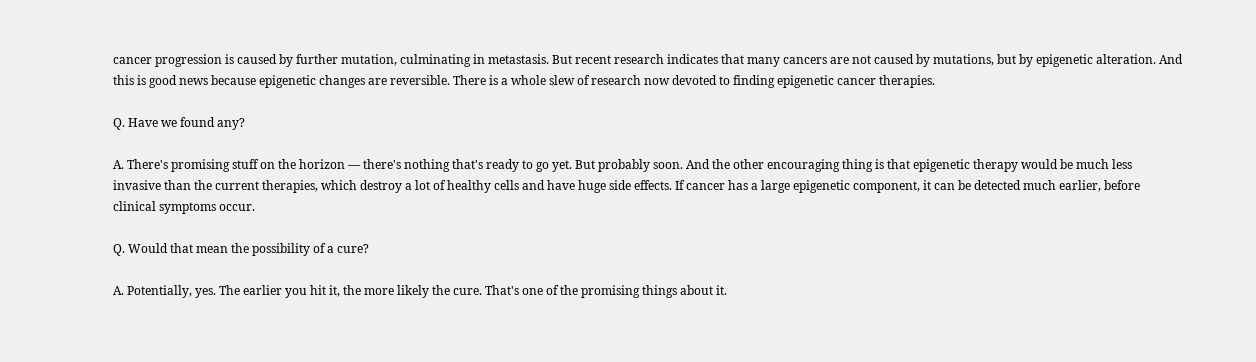cancer progression is caused by further mutation, culminating in metastasis. But recent research indicates that many cancers are not caused by mutations, but by epigenetic alteration. And this is good news because epigenetic changes are reversible. There is a whole slew of research now devoted to finding epigenetic cancer therapies.

Q. Have we found any?

A. There's promising stuff on the horizon — there's nothing that's ready to go yet. But probably soon. And the other encouraging thing is that epigenetic therapy would be much less invasive than the current therapies, which destroy a lot of healthy cells and have huge side effects. If cancer has a large epigenetic component, it can be detected much earlier, before clinical symptoms occur.

Q. Would that mean the possibility of a cure?

A. Potentially, yes. The earlier you hit it, the more likely the cure. That's one of the promising things about it.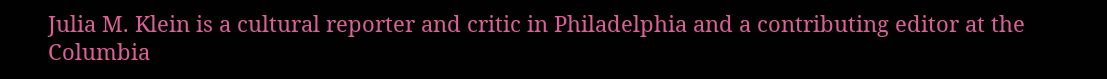Julia M. Klein is a cultural reporter and critic in Philadelphia and a contributing editor at the Columbia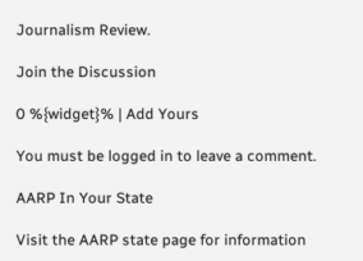Journalism Review.

Join the Discussion

0 %{widget}% | Add Yours

You must be logged in to leave a comment.

AARP In Your State

Visit the AARP state page for information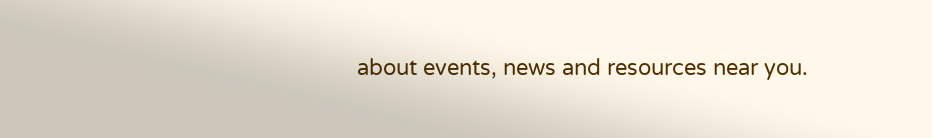about events, news and resources near you.